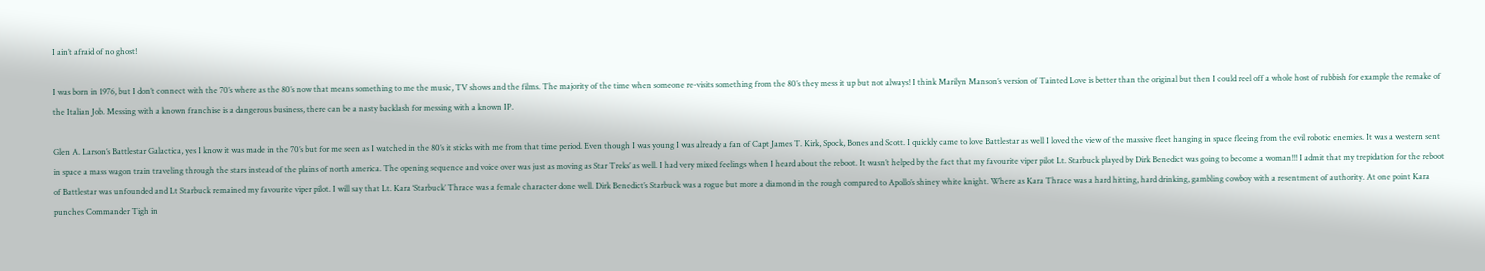I ain’t afraid of no ghost!

I was born in 1976, but I don’t connect with the 70’s where as the 80’s now that means something to me the music, TV shows and the films. The majority of the time when someone re-visits something from the 80’s they mess it up but not always! I think Marilyn Manson’s version of Tainted Love is better than the original but then I could reel off a whole host of rubbish for example the remake of the Italian Job. Messing with a known franchise is a dangerous business, there can be a nasty backlash for messing with a known IP.

Glen A. Larson’s Battlestar Galactica, yes I know it was made in the 70’s but for me seen as I watched in the 80’s it sticks with me from that time period. Even though I was young I was already a fan of Capt James T. Kirk, Spock, Bones and Scott. I quickly came to love Battlestar as well I loved the view of the massive fleet hanging in space fleeing from the evil robotic enemies. It was a western sent in space a mass wagon train traveling through the stars instead of the plains of north america. The opening sequence and voice over was just as moving as Star Treks’ as well. I had very mixed feelings when I heard about the reboot. It wasn’t helped by the fact that my favourite viper pilot Lt. Starbuck played by Dirk Benedict was going to become a woman!!! I admit that my trepidation for the reboot of Battlestar was unfounded and Lt Starbuck remained my favourite viper pilot. I will say that Lt. Kara ‘Starbuck’ Thrace was a female character done well. Dirk Benedict’s Starbuck was a rogue but more a diamond in the rough compared to Apollo’s shiney white knight. Where as Kara Thrace was a hard hitting, hard drinking, gambling cowboy with a resentment of authority. At one point Kara punches Commander Tigh in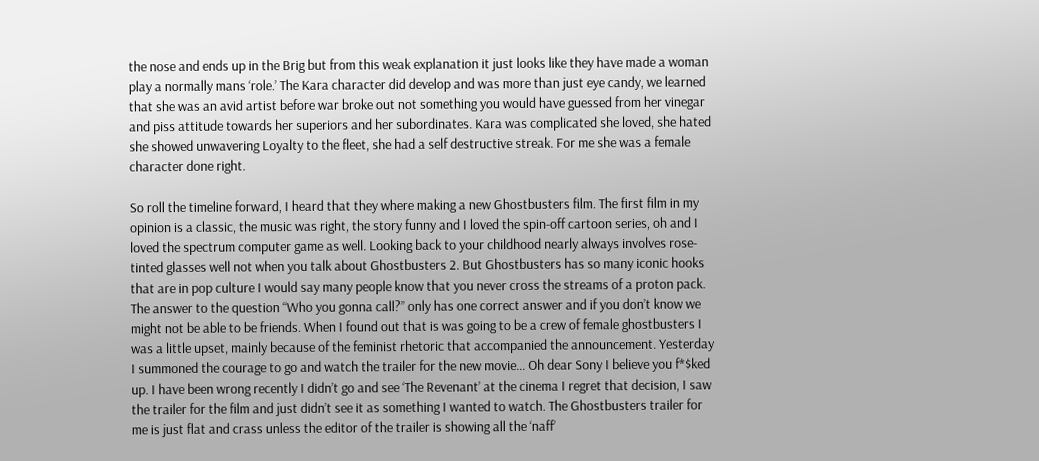the nose and ends up in the Brig but from this weak explanation it just looks like they have made a woman play a normally mans ‘role.’ The Kara character did develop and was more than just eye candy, we learned that she was an avid artist before war broke out not something you would have guessed from her vinegar and piss attitude towards her superiors and her subordinates. Kara was complicated she loved, she hated she showed unwavering Loyalty to the fleet, she had a self destructive streak. For me she was a female character done right.

So roll the timeline forward, I heard that they where making a new Ghostbusters film. The first film in my opinion is a classic, the music was right, the story funny and I loved the spin-off cartoon series, oh and I loved the spectrum computer game as well. Looking back to your childhood nearly always involves rose-tinted glasses well not when you talk about Ghostbusters 2. But Ghostbusters has so many iconic hooks that are in pop culture I would say many people know that you never cross the streams of a proton pack. The answer to the question “Who you gonna call?” only has one correct answer and if you don’t know we might not be able to be friends. When I found out that is was going to be a crew of female ghostbusters I was a little upset, mainly because of the feminist rhetoric that accompanied the announcement. Yesterday I summoned the courage to go and watch the trailer for the new movie… Oh dear Sony I believe you f*$ked up. I have been wrong recently I didn’t go and see ‘The Revenant’ at the cinema I regret that decision, I saw the trailer for the film and just didn’t see it as something I wanted to watch. The Ghostbusters trailer for me is just flat and crass unless the editor of the trailer is showing all the ‘naff’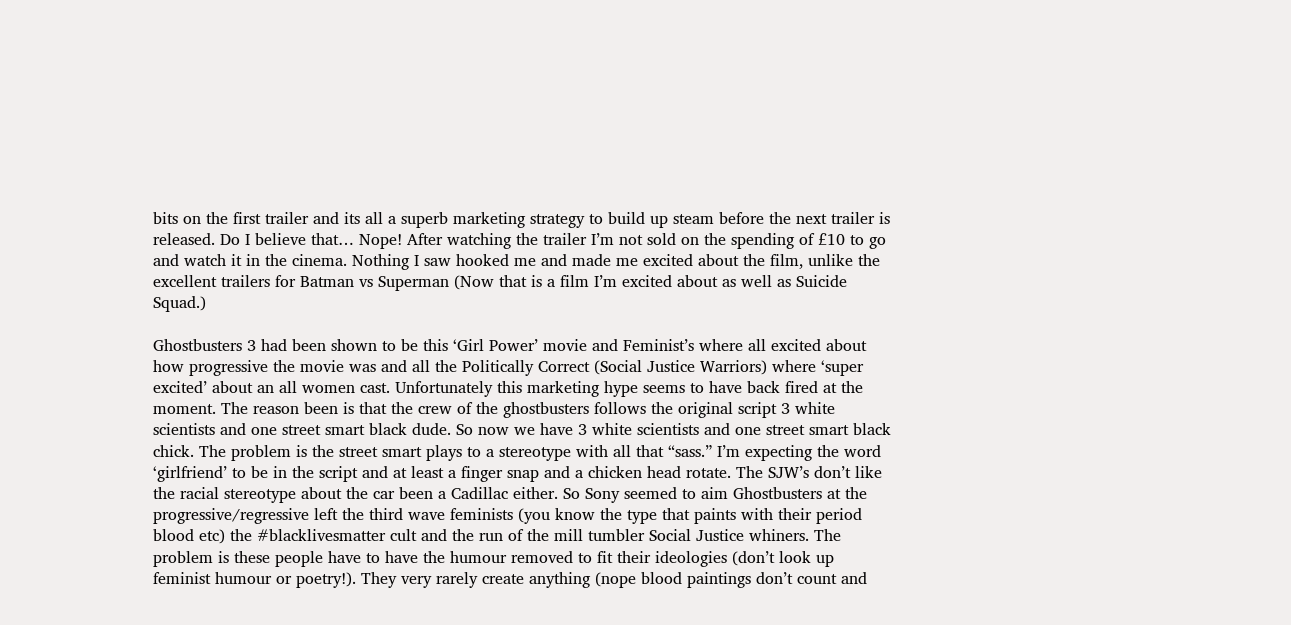bits on the first trailer and its all a superb marketing strategy to build up steam before the next trailer is released. Do I believe that… Nope! After watching the trailer I’m not sold on the spending of £10 to go and watch it in the cinema. Nothing I saw hooked me and made me excited about the film, unlike the excellent trailers for Batman vs Superman (Now that is a film I’m excited about as well as Suicide Squad.)

Ghostbusters 3 had been shown to be this ‘Girl Power’ movie and Feminist’s where all excited about how progressive the movie was and all the Politically Correct (Social Justice Warriors) where ‘super excited’ about an all women cast. Unfortunately this marketing hype seems to have back fired at the moment. The reason been is that the crew of the ghostbusters follows the original script 3 white scientists and one street smart black dude. So now we have 3 white scientists and one street smart black chick. The problem is the street smart plays to a stereotype with all that “sass.” I’m expecting the word ‘girlfriend’ to be in the script and at least a finger snap and a chicken head rotate. The SJW’s don’t like the racial stereotype about the car been a Cadillac either. So Sony seemed to aim Ghostbusters at the progressive/regressive left the third wave feminists (you know the type that paints with their period blood etc) the #blacklivesmatter cult and the run of the mill tumbler Social Justice whiners. The problem is these people have to have the humour removed to fit their ideologies (don’t look up feminist humour or poetry!). They very rarely create anything (nope blood paintings don’t count and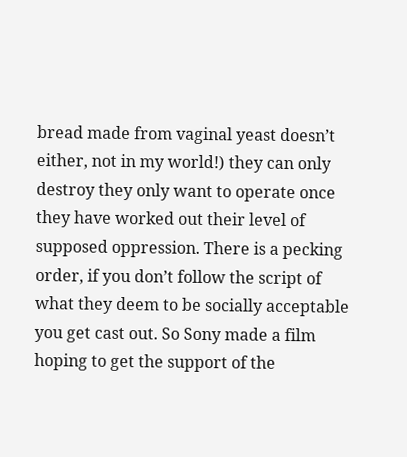bread made from vaginal yeast doesn’t either, not in my world!) they can only destroy they only want to operate once they have worked out their level of supposed oppression. There is a pecking order, if you don’t follow the script of what they deem to be socially acceptable you get cast out. So Sony made a film hoping to get the support of the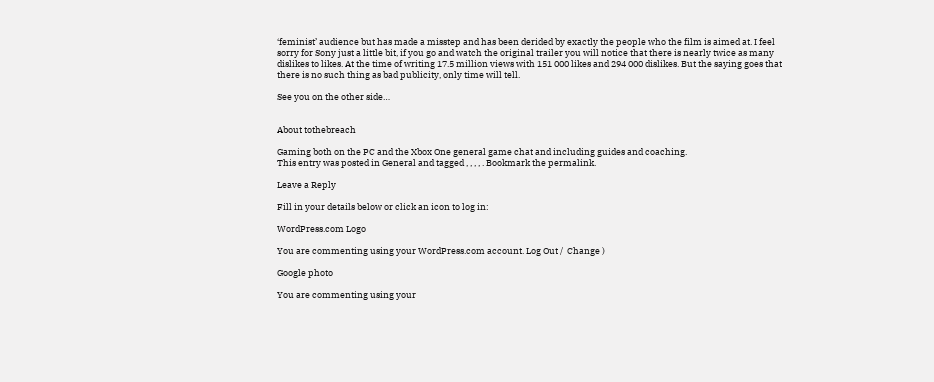‘feminist’ audience but has made a misstep and has been derided by exactly the people who the film is aimed at. I feel sorry for Sony just a little bit, if you go and watch the original trailer you will notice that there is nearly twice as many dislikes to likes. At the time of writing 17.5 million views with 151 000 likes and 294 000 dislikes. But the saying goes that there is no such thing as bad publicity, only time will tell.

See you on the other side…


About tothebreach

Gaming both on the PC and the Xbox One general game chat and including guides and coaching.
This entry was posted in General and tagged , , , , . Bookmark the permalink.

Leave a Reply

Fill in your details below or click an icon to log in:

WordPress.com Logo

You are commenting using your WordPress.com account. Log Out /  Change )

Google photo

You are commenting using your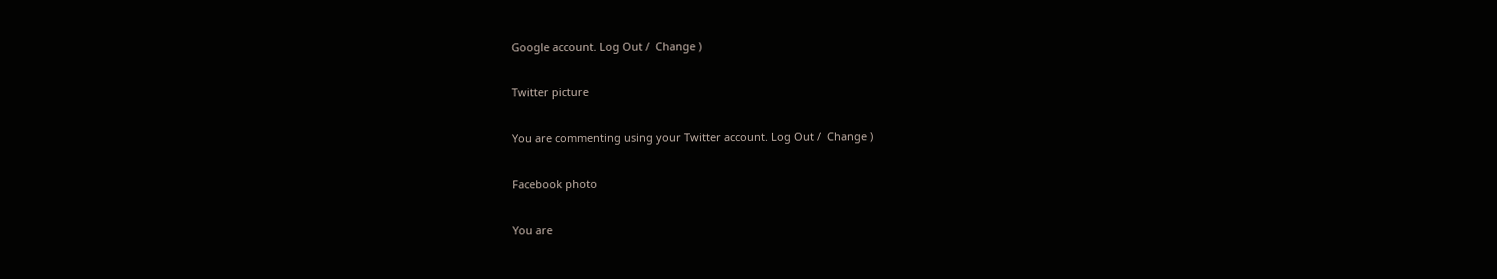Google account. Log Out /  Change )

Twitter picture

You are commenting using your Twitter account. Log Out /  Change )

Facebook photo

You are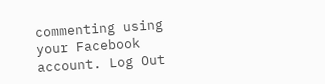commenting using your Facebook account. Log Out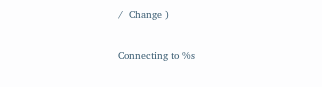/  Change )

Connecting to %s